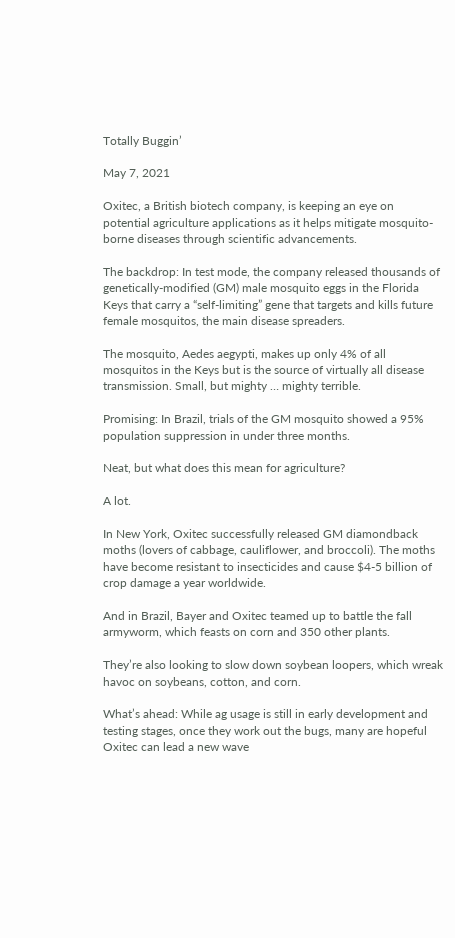Totally Buggin’

May 7, 2021

Oxitec, a British biotech company, is keeping an eye on potential agriculture applications as it helps mitigate mosquito-borne diseases through scientific advancements.

The backdrop: In test mode, the company released thousands of genetically-modified (GM) male mosquito eggs in the Florida Keys that carry a “self-limiting” gene that targets and kills future female mosquitos, the main disease spreaders.

The mosquito, Aedes aegypti, makes up only 4% of all mosquitos in the Keys but is the source of virtually all disease transmission. Small, but mighty … mighty terrible.

Promising: In Brazil, trials of the GM mosquito showed a 95% population suppression in under three months.

Neat, but what does this mean for agriculture?

A lot.

In New York, Oxitec successfully released GM diamondback moths (lovers of cabbage, cauliflower, and broccoli). The moths have become resistant to insecticides and cause $4-5 billion of crop damage a year worldwide.

And in Brazil, Bayer and Oxitec teamed up to battle the fall armyworm, which feasts on corn and 350 other plants.

They’re also looking to slow down soybean loopers, which wreak havoc on soybeans, cotton, and corn.

What’s ahead: While ag usage is still in early development and testing stages, once they work out the bugs, many are hopeful Oxitec can lead a new wave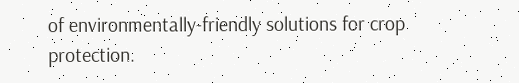of environmentally-friendly solutions for crop protection.